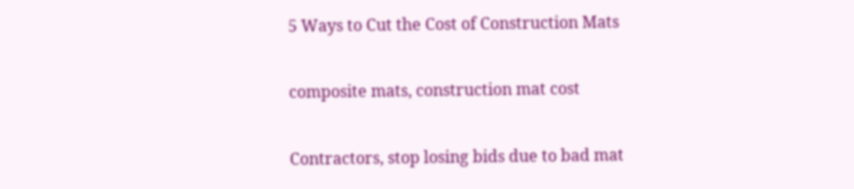5 Ways to Cut the Cost of Construction Mats

composite mats, construction mat cost

Contractors, stop losing bids due to bad mat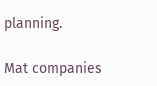planning.

Mat companies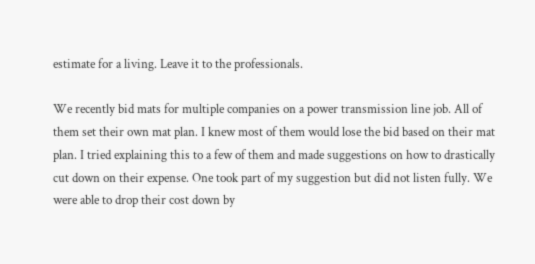estimate for a living. Leave it to the professionals.

We recently bid mats for multiple companies on a power transmission line job. All of them set their own mat plan. I knew most of them would lose the bid based on their mat plan. I tried explaining this to a few of them and made suggestions on how to drastically cut down on their expense. One took part of my suggestion but did not listen fully. We were able to drop their cost down by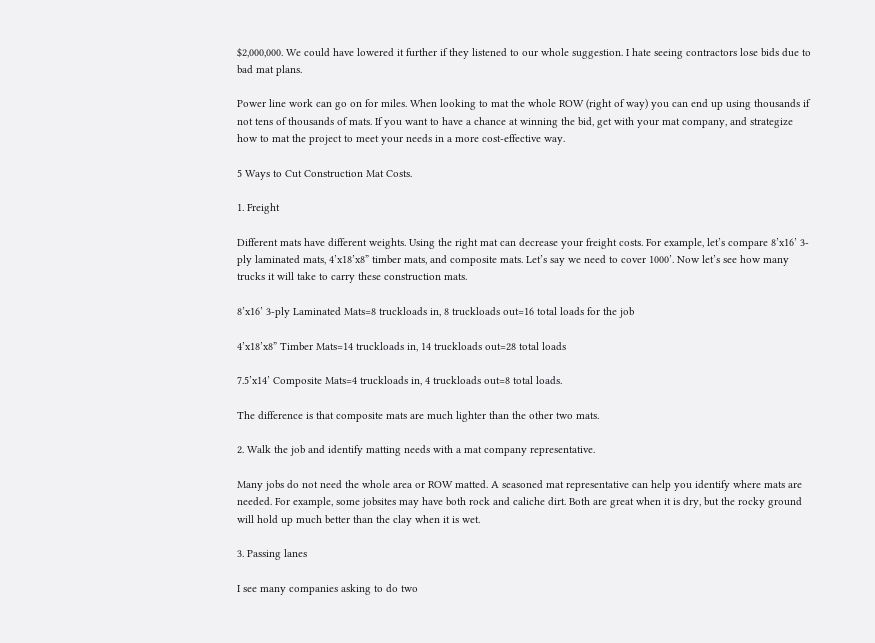$2,000,000. We could have lowered it further if they listened to our whole suggestion. I hate seeing contractors lose bids due to bad mat plans.

Power line work can go on for miles. When looking to mat the whole ROW (right of way) you can end up using thousands if not tens of thousands of mats. If you want to have a chance at winning the bid, get with your mat company, and strategize how to mat the project to meet your needs in a more cost-effective way.

5 Ways to Cut Construction Mat Costs.

1. Freight

Different mats have different weights. Using the right mat can decrease your freight costs. For example, let’s compare 8’x16’ 3-ply laminated mats, 4’x18’x8” timber mats, and composite mats. Let’s say we need to cover 1000’. Now let’s see how many trucks it will take to carry these construction mats.

8’x16’ 3-ply Laminated Mats=8 truckloads in, 8 truckloads out=16 total loads for the job

4’x18’x8” Timber Mats=14 truckloads in, 14 truckloads out=28 total loads

7.5’x14’ Composite Mats=4 truckloads in, 4 truckloads out=8 total loads.

The difference is that composite mats are much lighter than the other two mats.

2. Walk the job and identify matting needs with a mat company representative.

Many jobs do not need the whole area or ROW matted. A seasoned mat representative can help you identify where mats are needed. For example, some jobsites may have both rock and caliche dirt. Both are great when it is dry, but the rocky ground will hold up much better than the clay when it is wet.

3. Passing lanes

I see many companies asking to do two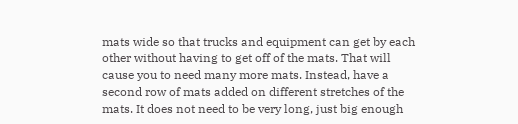mats wide so that trucks and equipment can get by each other without having to get off of the mats. That will cause you to need many more mats. Instead, have a second row of mats added on different stretches of the mats. It does not need to be very long, just big enough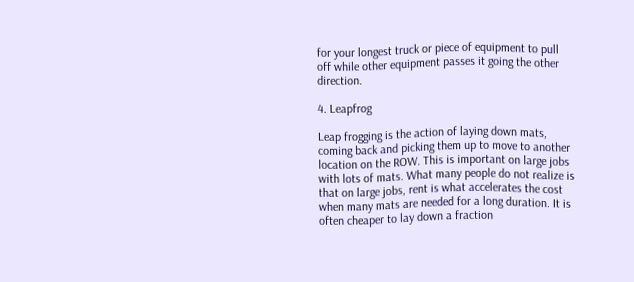for your longest truck or piece of equipment to pull off while other equipment passes it going the other direction.

4. Leapfrog

Leap frogging is the action of laying down mats, coming back and picking them up to move to another location on the ROW. This is important on large jobs with lots of mats. What many people do not realize is that on large jobs, rent is what accelerates the cost when many mats are needed for a long duration. It is often cheaper to lay down a fraction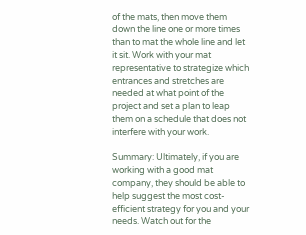of the mats, then move them down the line one or more times than to mat the whole line and let it sit. Work with your mat representative to strategize which entrances and stretches are needed at what point of the project and set a plan to leap them on a schedule that does not interfere with your work.

Summary: Ultimately, if you are working with a good mat company, they should be able to help suggest the most cost-efficient strategy for you and your needs. Watch out for the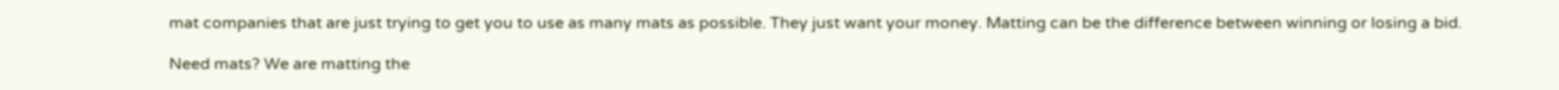mat companies that are just trying to get you to use as many mats as possible. They just want your money. Matting can be the difference between winning or losing a bid.

Need mats? We are matting the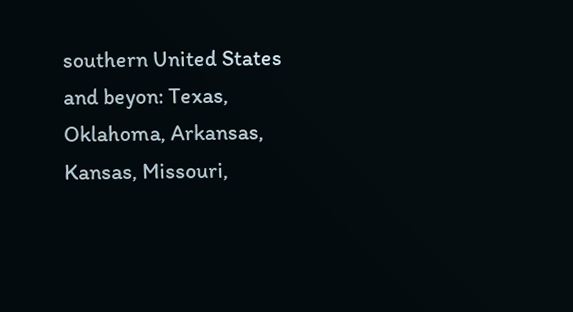southern United States and beyon: Texas, Oklahoma, Arkansas, Kansas, Missouri,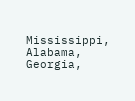Mississippi, Alabama, Georgia,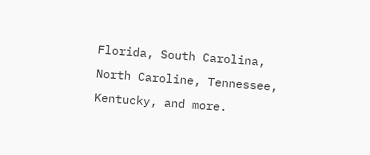Florida, South Carolina, North Caroline, Tennessee, Kentucky, and more.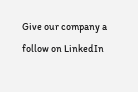Give our company a follow on LinkedIn